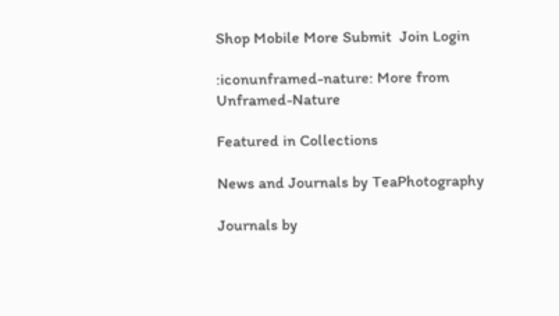Shop Mobile More Submit  Join Login

:iconunframed-nature: More from Unframed-Nature

Featured in Collections

News and Journals by TeaPhotography

Journals by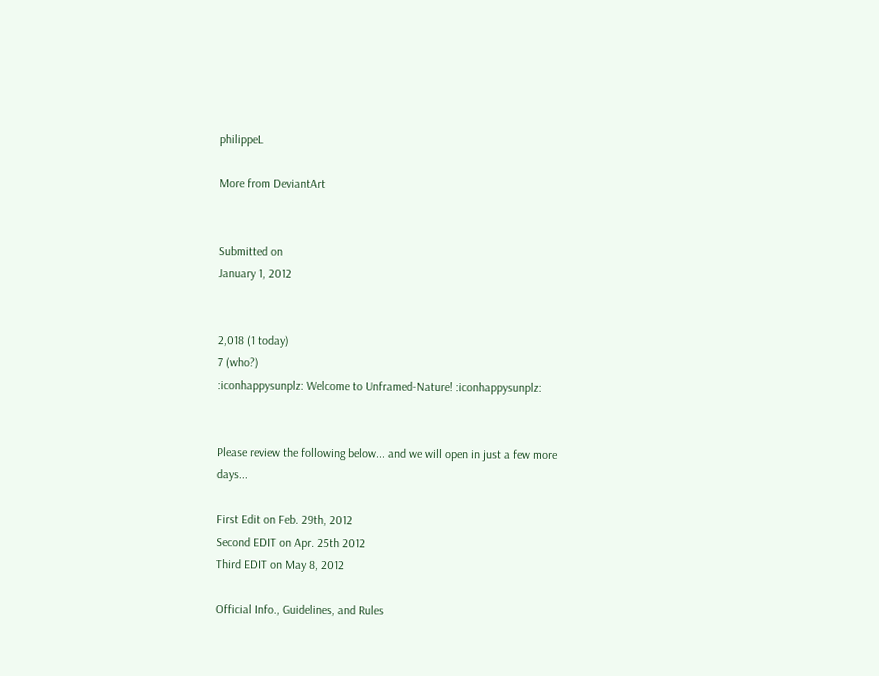philippeL

More from DeviantArt


Submitted on
January 1, 2012


2,018 (1 today)
7 (who?)
:iconhappysunplz: Welcome to Unframed-Nature! :iconhappysunplz:


Please review the following below... and we will open in just a few more days...

First Edit on Feb. 29th, 2012
Second EDIT on Apr. 25th 2012
Third EDIT on May 8, 2012

Official Info., Guidelines, and Rules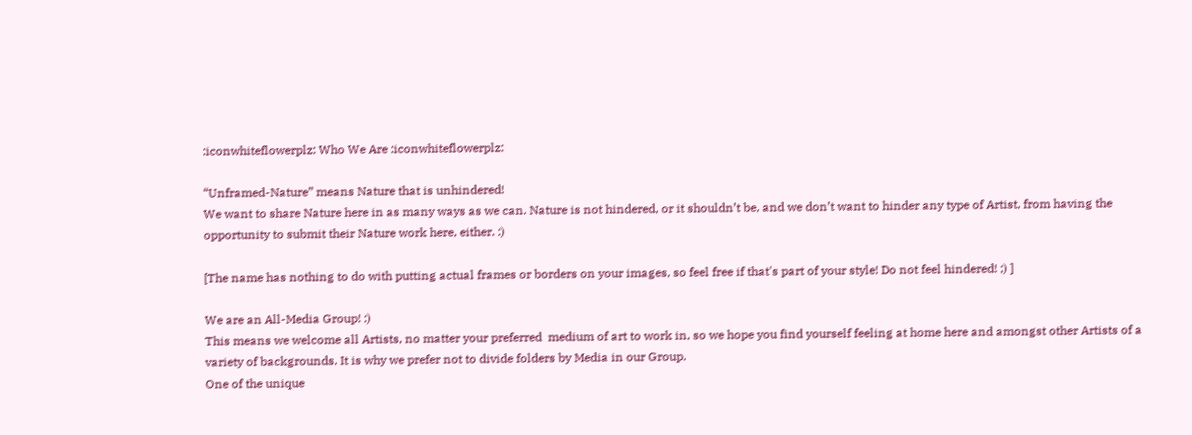:iconwhiteflowerplz: Who We Are :iconwhiteflowerplz:

“Unframed-Nature” means Nature that is unhindered!
We want to share Nature here in as many ways as we can. Nature is not hindered, or it shouldn’t be, and we don’t want to hinder any type of Artist, from having the opportunity to submit their Nature work here, either. :)

[The name has nothing to do with putting actual frames or borders on your images, so feel free if that's part of your style! Do not feel hindered! ;) ]

We are an All-Media Group! :)
This means we welcome all Artists, no matter your preferred  medium of art to work in, so we hope you find yourself feeling at home here and amongst other Artists of a variety of backgrounds. It is why we prefer not to divide folders by Media in our Group.
One of the unique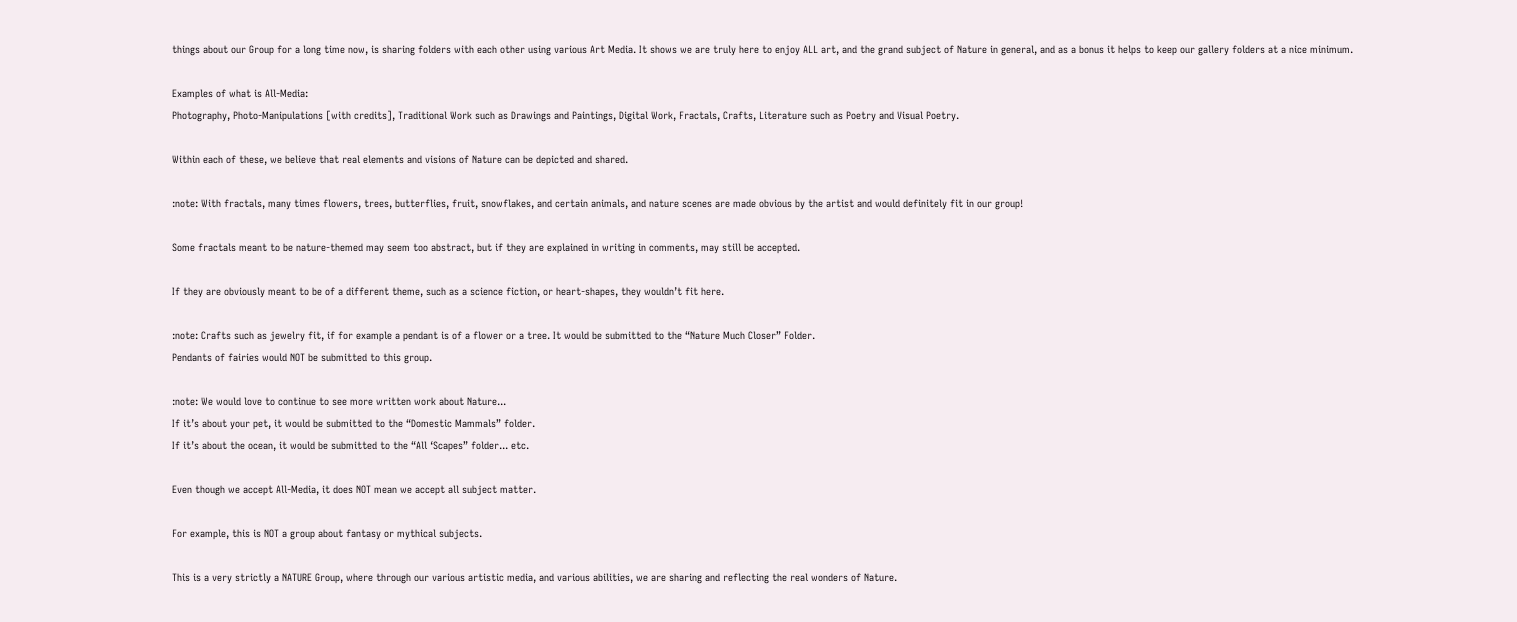things about our Group for a long time now, is sharing folders with each other using various Art Media. It shows we are truly here to enjoy ALL art, and the grand subject of Nature in general, and as a bonus it helps to keep our gallery folders at a nice minimum.

Examples of what is All-Media:
Photography, Photo-Manipulations [with credits], Traditional Work such as Drawings and Paintings, Digital Work, Fractals, Crafts, Literature such as Poetry and Visual Poetry.

Within each of these, we believe that real elements and visions of Nature can be depicted and shared.

:note: With fractals, many times flowers, trees, butterflies, fruit, snowflakes, and certain animals, and nature scenes are made obvious by the artist and would definitely fit in our group!

Some fractals meant to be nature-themed may seem too abstract, but if they are explained in writing in comments, may still be accepted.

If they are obviously meant to be of a different theme, such as a science fiction, or heart-shapes, they wouldn’t fit here.

:note: Crafts such as jewelry fit, if for example a pendant is of a flower or a tree. It would be submitted to the “Nature Much Closer” Folder.
Pendants of fairies would NOT be submitted to this group.

:note: We would love to continue to see more written work about Nature...
If it’s about your pet, it would be submitted to the “Domestic Mammals” folder.
If it’s about the ocean, it would be submitted to the “All ‘Scapes” folder... etc.

Even though we accept All-Media, it does NOT mean we accept all subject matter.

For example, this is NOT a group about fantasy or mythical subjects.

This is a very strictly a NATURE Group, where through our various artistic media, and various abilities, we are sharing and reflecting the real wonders of Nature.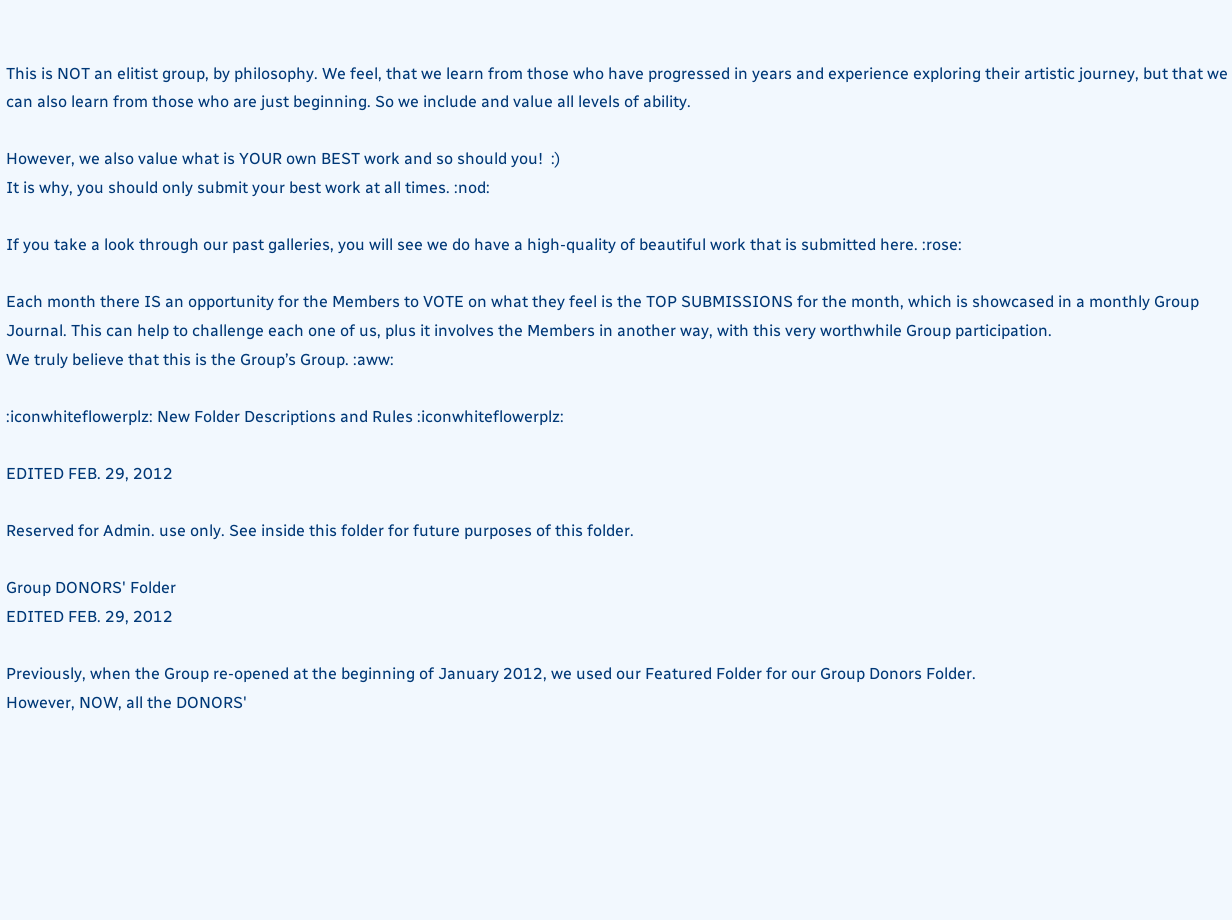This is NOT an elitist group, by philosophy. We feel, that we learn from those who have progressed in years and experience exploring their artistic journey, but that we can also learn from those who are just beginning. So we include and value all levels of ability.

However, we also value what is YOUR own BEST work and so should you!  :)
It is why, you should only submit your best work at all times. :nod:

If you take a look through our past galleries, you will see we do have a high-quality of beautiful work that is submitted here. :rose:

Each month there IS an opportunity for the Members to VOTE on what they feel is the TOP SUBMISSIONS for the month, which is showcased in a monthly Group Journal. This can help to challenge each one of us, plus it involves the Members in another way, with this very worthwhile Group participation.
We truly believe that this is the Group’s Group. :aww:

:iconwhiteflowerplz: New Folder Descriptions and Rules :iconwhiteflowerplz:

EDITED FEB. 29, 2012

Reserved for Admin. use only. See inside this folder for future purposes of this folder.

Group DONORS' Folder
EDITED FEB. 29, 2012

Previously, when the Group re-opened at the beginning of January 2012, we used our Featured Folder for our Group Donors Folder.
However, NOW, all the DONORS'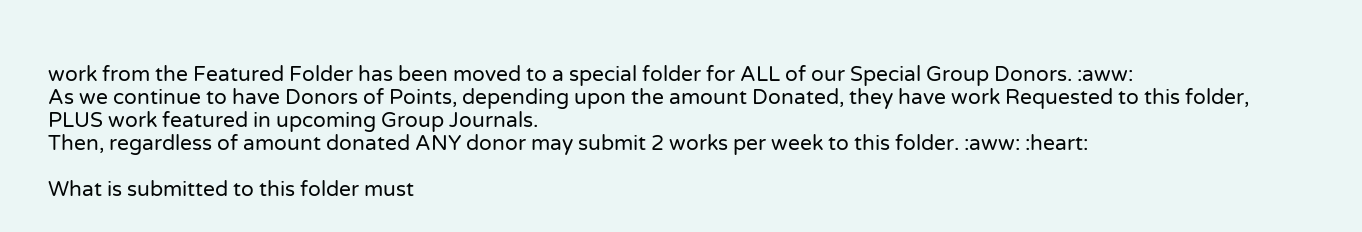work from the Featured Folder has been moved to a special folder for ALL of our Special Group Donors. :aww:
As we continue to have Donors of Points, depending upon the amount Donated, they have work Requested to this folder, PLUS work featured in upcoming Group Journals.
Then, regardless of amount donated ANY donor may submit 2 works per week to this folder. :aww: :heart:

What is submitted to this folder must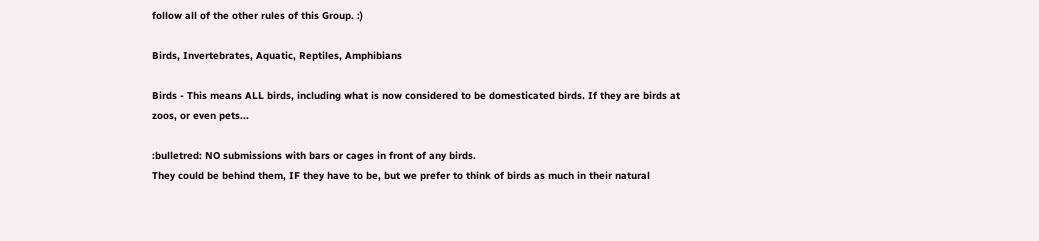follow all of the other rules of this Group. :)

Birds, Invertebrates, Aquatic, Reptiles, Amphibians

Birds - This means ALL birds, including what is now considered to be domesticated birds. If they are birds at zoos, or even pets...

:bulletred: NO submissions with bars or cages in front of any birds.
They could be behind them, IF they have to be, but we prefer to think of birds as much in their natural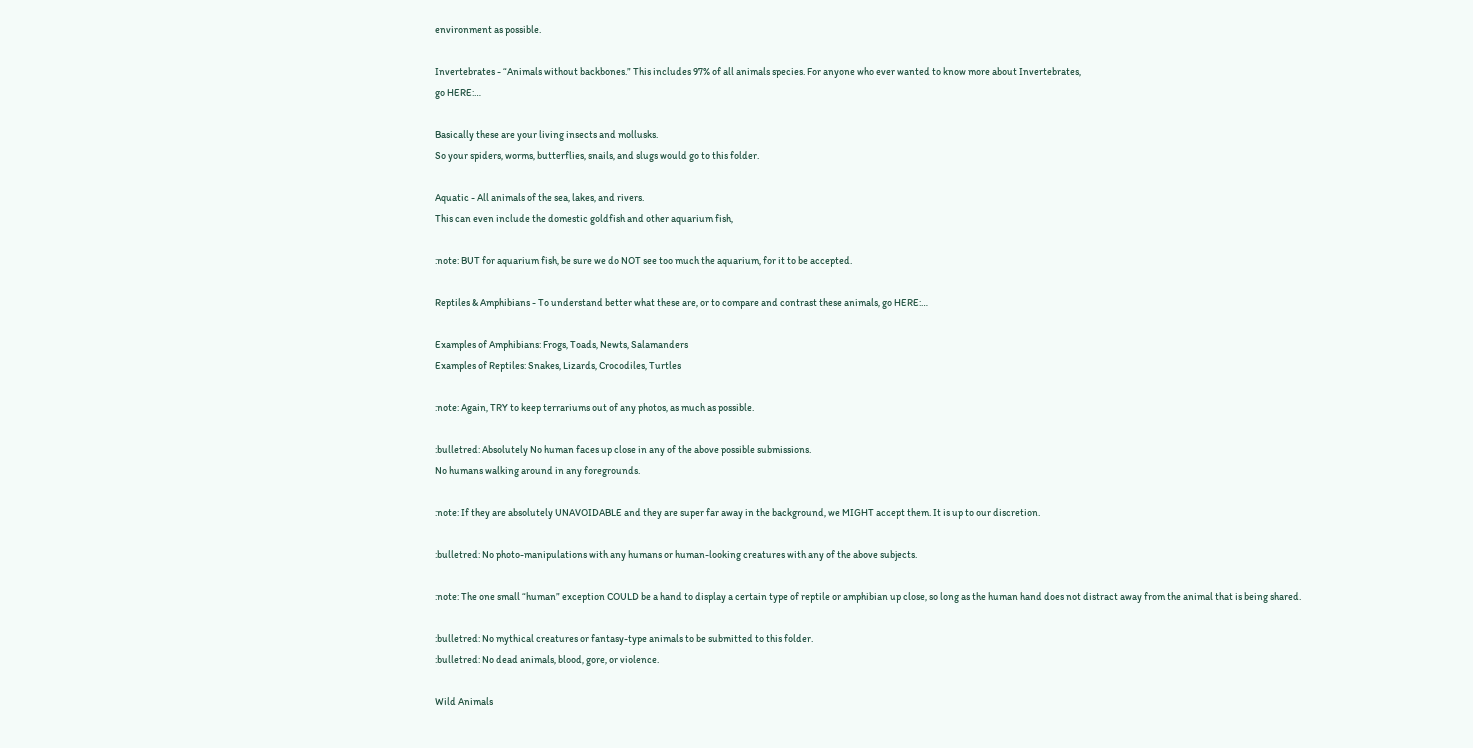environment as possible.

Invertebrates - “Animals without backbones.” This includes 97% of all animals species. For anyone who ever wanted to know more about Invertebrates,
go HERE:…

Basically these are your living insects and mollusks.
So your spiders, worms, butterflies, snails, and slugs would go to this folder.

Aquatic - All animals of the sea, lakes, and rivers.
This can even include the domestic goldfish and other aquarium fish,

:note: BUT for aquarium fish, be sure we do NOT see too much the aquarium, for it to be accepted.

Reptiles & Amphibians - To understand better what these are, or to compare and contrast these animals, go HERE:…

Examples of Amphibians: Frogs, Toads, Newts, Salamanders
Examples of Reptiles: Snakes, Lizards, Crocodiles, Turtles

:note: Again, TRY to keep terrariums out of any photos, as much as possible.

:bulletred: Absolutely No human faces up close in any of the above possible submissions.
No humans walking around in any foregrounds.

:note: If they are absolutely UNAVOIDABLE and they are super far away in the background, we MIGHT accept them. It is up to our discretion.

:bulletred: No photo-manipulations with any humans or human-looking creatures with any of the above subjects.

:note: The one small “human” exception COULD be a hand to display a certain type of reptile or amphibian up close, so long as the human hand does not distract away from the animal that is being shared.

:bulletred: No mythical creatures or fantasy-type animals to be submitted to this folder.
:bulletred: No dead animals, blood, gore, or violence.

Wild Animals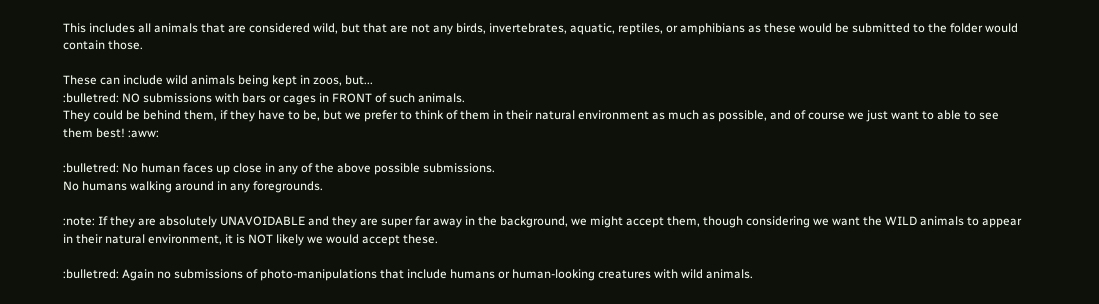This includes all animals that are considered wild, but that are not any birds, invertebrates, aquatic, reptiles, or amphibians as these would be submitted to the folder would contain those.

These can include wild animals being kept in zoos, but...
:bulletred: NO submissions with bars or cages in FRONT of such animals.
They could be behind them, if they have to be, but we prefer to think of them in their natural environment as much as possible, and of course we just want to able to see them best! :aww:

:bulletred: No human faces up close in any of the above possible submissions.
No humans walking around in any foregrounds.

:note: If they are absolutely UNAVOIDABLE and they are super far away in the background, we might accept them, though considering we want the WILD animals to appear in their natural environment, it is NOT likely we would accept these.

:bulletred: Again no submissions of photo-manipulations that include humans or human-looking creatures with wild animals.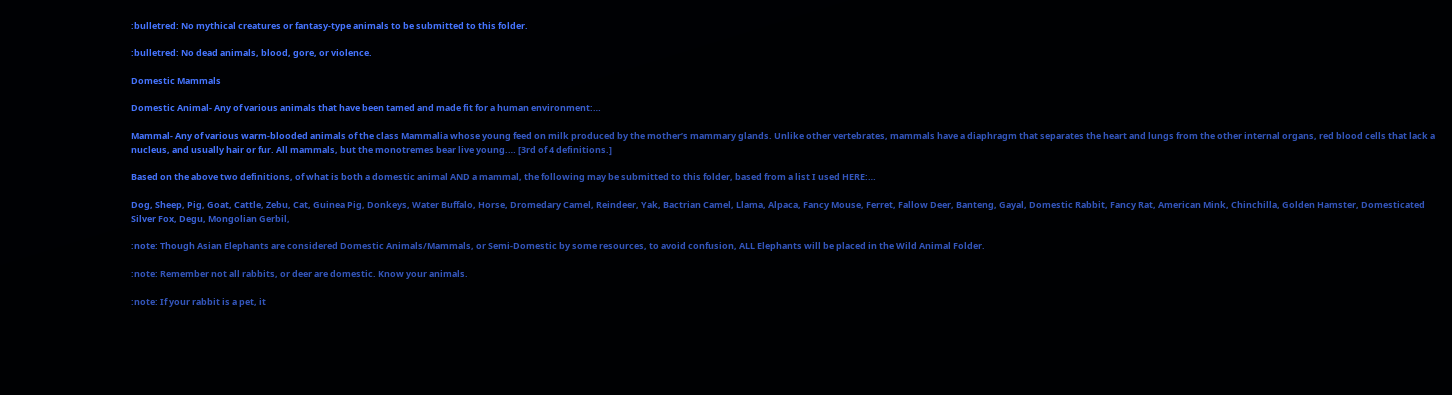:bulletred: No mythical creatures or fantasy-type animals to be submitted to this folder.

:bulletred: No dead animals, blood, gore, or violence.

Domestic Mammals

Domestic Animal- Any of various animals that have been tamed and made fit for a human environment:…

Mammal- Any of various warm-blooded animals of the class Mammalia whose young feed on milk produced by the mother’s mammary glands. Unlike other vertebrates, mammals have a diaphragm that separates the heart and lungs from the other internal organs, red blood cells that lack a nucleus, and usually hair or fur. All mammals, but the monotremes bear live young.… [3rd of 4 definitions.]

Based on the above two definitions, of what is both a domestic animal AND a mammal, the following may be submitted to this folder, based from a list I used HERE:…

Dog, Sheep, Pig, Goat, Cattle, Zebu, Cat, Guinea Pig, Donkeys, Water Buffalo, Horse, Dromedary Camel, Reindeer, Yak, Bactrian Camel, Llama, Alpaca, Fancy Mouse, Ferret, Fallow Deer, Banteng, Gayal, Domestic Rabbit, Fancy Rat, American Mink, Chinchilla, Golden Hamster, Domesticated Silver Fox, Degu, Mongolian Gerbil,

:note: Though Asian Elephants are considered Domestic Animals/Mammals, or Semi-Domestic by some resources, to avoid confusion, ALL Elephants will be placed in the Wild Animal Folder.

:note: Remember not all rabbits, or deer are domestic. Know your animals.

:note: If your rabbit is a pet, it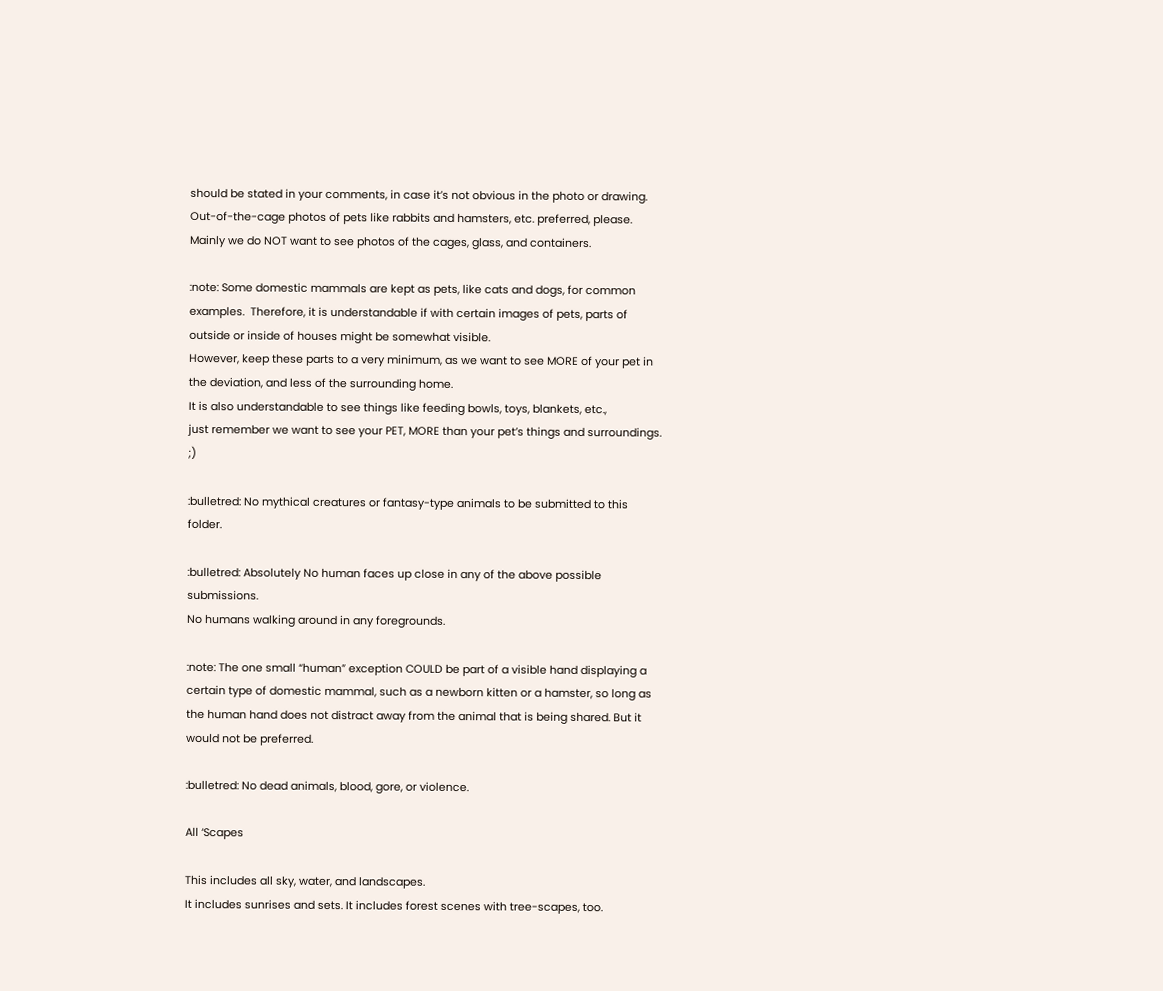should be stated in your comments, in case it’s not obvious in the photo or drawing. Out-of-the-cage photos of pets like rabbits and hamsters, etc. preferred, please. Mainly we do NOT want to see photos of the cages, glass, and containers.

:note: Some domestic mammals are kept as pets, like cats and dogs, for common examples.  Therefore, it is understandable if with certain images of pets, parts of outside or inside of houses might be somewhat visible.
However, keep these parts to a very minimum, as we want to see MORE of your pet in the deviation, and less of the surrounding home.
It is also understandable to see things like feeding bowls, toys, blankets, etc.,
just remember we want to see your PET, MORE than your pet’s things and surroundings. ;)

:bulletred: No mythical creatures or fantasy-type animals to be submitted to this folder.

:bulletred: Absolutely No human faces up close in any of the above possible submissions.
No humans walking around in any foregrounds.

:note: The one small “human” exception COULD be part of a visible hand displaying a certain type of domestic mammal, such as a newborn kitten or a hamster, so long as the human hand does not distract away from the animal that is being shared. But it would not be preferred.

:bulletred: No dead animals, blood, gore, or violence.

All ‘Scapes

This includes all sky, water, and landscapes.
It includes sunrises and sets. It includes forest scenes with tree-scapes, too.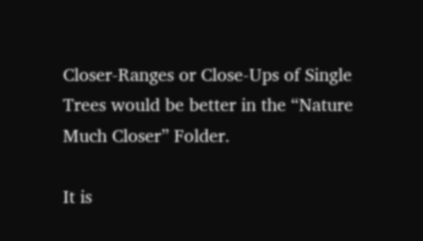Closer-Ranges or Close-Ups of Single Trees would be better in the “Nature Much Closer” Folder.

It is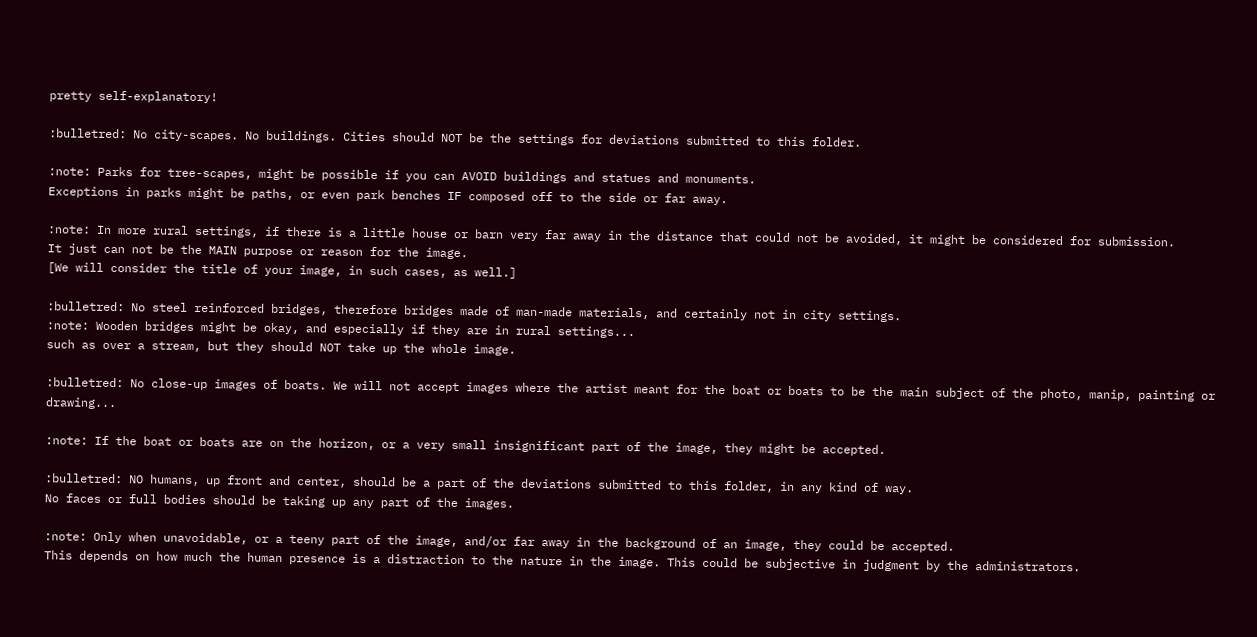pretty self-explanatory!

:bulletred: No city-scapes. No buildings. Cities should NOT be the settings for deviations submitted to this folder.

:note: Parks for tree-scapes, might be possible if you can AVOID buildings and statues and monuments.
Exceptions in parks might be paths, or even park benches IF composed off to the side or far away.

:note: In more rural settings, if there is a little house or barn very far away in the distance that could not be avoided, it might be considered for submission.
It just can not be the MAIN purpose or reason for the image.
[We will consider the title of your image, in such cases, as well.]

:bulletred: No steel reinforced bridges, therefore bridges made of man-made materials, and certainly not in city settings.
:note: Wooden bridges might be okay, and especially if they are in rural settings...
such as over a stream, but they should NOT take up the whole image.

:bulletred: No close-up images of boats. We will not accept images where the artist meant for the boat or boats to be the main subject of the photo, manip, painting or drawing...

:note: If the boat or boats are on the horizon, or a very small insignificant part of the image, they might be accepted.

:bulletred: NO humans, up front and center, should be a part of the deviations submitted to this folder, in any kind of way.
No faces or full bodies should be taking up any part of the images.

:note: Only when unavoidable, or a teeny part of the image, and/or far away in the background of an image, they could be accepted.
This depends on how much the human presence is a distraction to the nature in the image. This could be subjective in judgment by the administrators.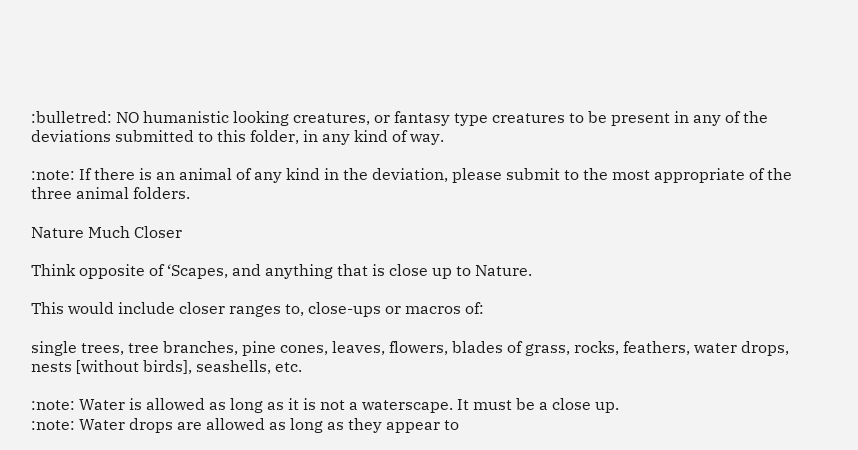:bulletred: NO humanistic looking creatures, or fantasy type creatures to be present in any of the deviations submitted to this folder, in any kind of way.

:note: If there is an animal of any kind in the deviation, please submit to the most appropriate of the three animal folders.

Nature Much Closer

Think opposite of ‘Scapes, and anything that is close up to Nature.

This would include closer ranges to, close-ups or macros of:

single trees, tree branches, pine cones, leaves, flowers, blades of grass, rocks, feathers, water drops, nests [without birds], seashells, etc.

:note: Water is allowed as long as it is not a waterscape. It must be a close up.
:note: Water drops are allowed as long as they appear to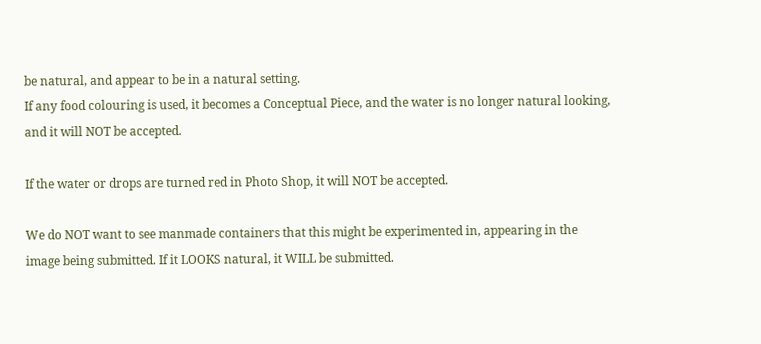be natural, and appear to be in a natural setting.
If any food colouring is used, it becomes a Conceptual Piece, and the water is no longer natural looking, and it will NOT be accepted.

If the water or drops are turned red in Photo Shop, it will NOT be accepted.

We do NOT want to see manmade containers that this might be experimented in, appearing in the image being submitted. If it LOOKS natural, it WILL be submitted.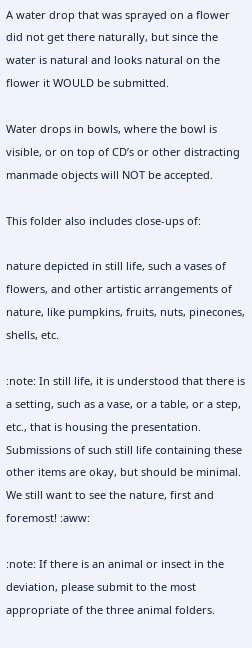A water drop that was sprayed on a flower did not get there naturally, but since the water is natural and looks natural on the flower it WOULD be submitted.

Water drops in bowls, where the bowl is visible, or on top of CD’s or other distracting manmade objects will NOT be accepted.

This folder also includes close-ups of:

nature depicted in still life, such a vases of flowers, and other artistic arrangements of nature, like pumpkins, fruits, nuts, pinecones, shells, etc.

:note: In still life, it is understood that there is a setting, such as a vase, or a table, or a step, etc., that is housing the presentation. Submissions of such still life containing these other items are okay, but should be minimal. We still want to see the nature, first and foremost! :aww:

:note: If there is an animal or insect in the deviation, please submit to the most appropriate of the three animal folders.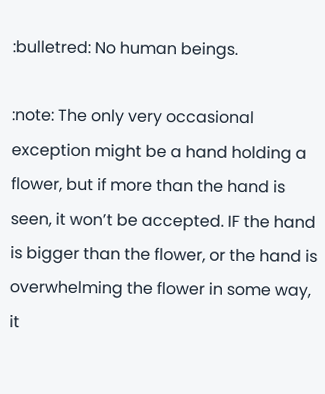:bulletred: No human beings.

:note: The only very occasional exception might be a hand holding a flower, but if more than the hand is seen, it won’t be accepted. IF the hand is bigger than the flower, or the hand is overwhelming the flower in some way, it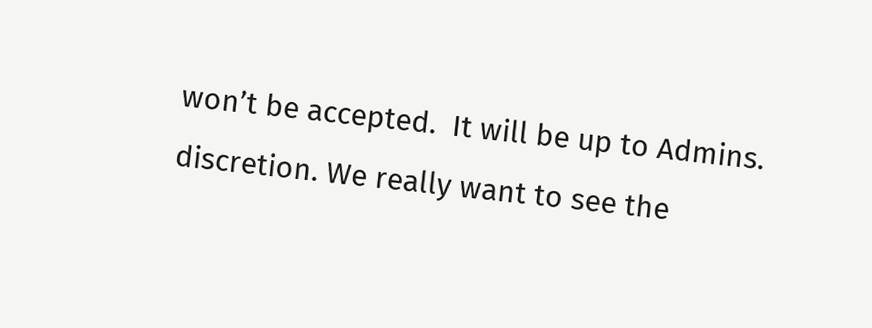won’t be accepted.  It will be up to Admins. discretion. We really want to see the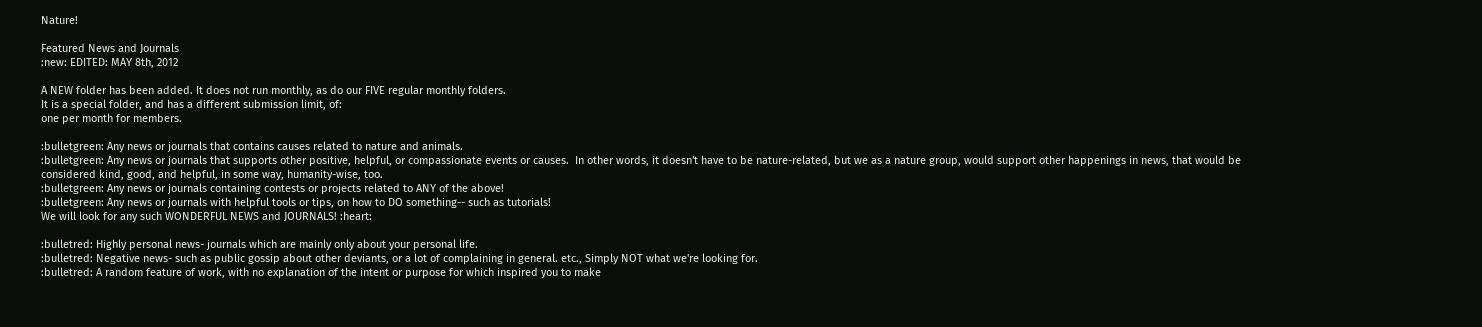Nature!

Featured News and Journals
:new: EDITED: MAY 8th, 2012

A NEW folder has been added. It does not run monthly, as do our FIVE regular monthly folders.
It is a special folder, and has a different submission limit, of:
one per month for members.

:bulletgreen: Any news or journals that contains causes related to nature and animals.
:bulletgreen: Any news or journals that supports other positive, helpful, or compassionate events or causes.  In other words, it doesn't have to be nature-related, but we as a nature group, would support other happenings in news, that would be considered kind, good, and helpful, in some way, humanity-wise, too.
:bulletgreen: Any news or journals containing contests or projects related to ANY of the above!
:bulletgreen: Any news or journals with helpful tools or tips, on how to DO something-- such as tutorials!
We will look for any such WONDERFUL NEWS and JOURNALS! :heart:

:bulletred: Highly personal news- journals which are mainly only about your personal life.
:bulletred: Negative news- such as public gossip about other deviants, or a lot of complaining in general. etc., Simply NOT what we're looking for.
:bulletred: A random feature of work, with no explanation of the intent or purpose for which inspired you to make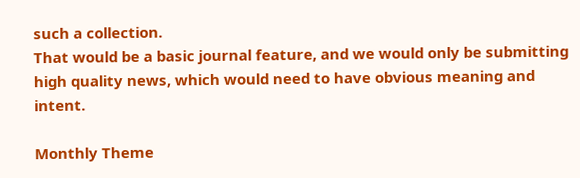such a collection.
That would be a basic journal feature, and we would only be submitting high quality news, which would need to have obvious meaning and intent.

Monthly Theme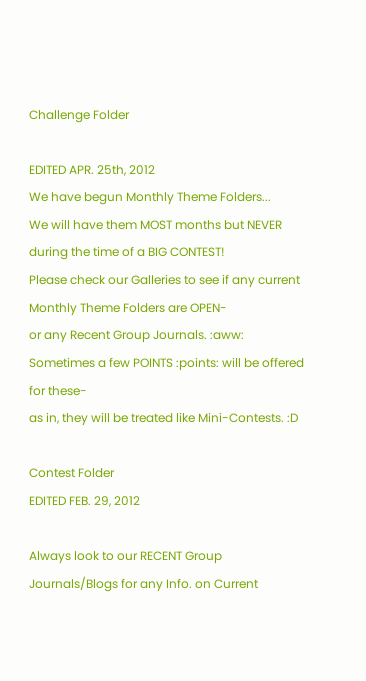Challenge Folder

EDITED APR. 25th, 2012
We have begun Monthly Theme Folders...
We will have them MOST months but NEVER during the time of a BIG CONTEST!
Please check our Galleries to see if any current Monthly Theme Folders are OPEN-
or any Recent Group Journals. :aww:
Sometimes a few POINTS :points: will be offered for these-
as in, they will be treated like Mini-Contests. :D

Contest Folder
EDITED FEB. 29, 2012

Always look to our RECENT Group Journals/Blogs for any Info. on Current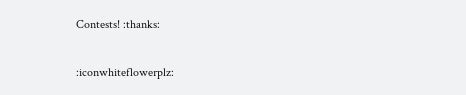Contests! :thanks:

:iconwhiteflowerplz: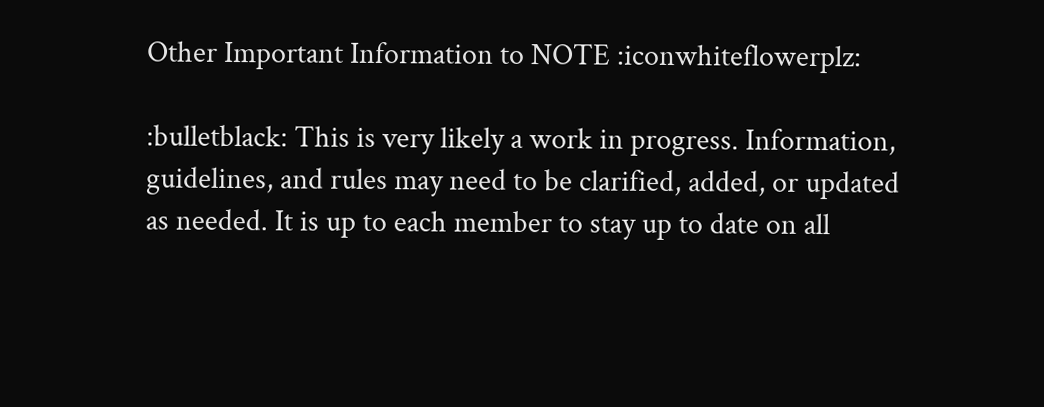Other Important Information to NOTE :iconwhiteflowerplz:

:bulletblack: This is very likely a work in progress. Information, guidelines, and rules may need to be clarified, added, or updated as needed. It is up to each member to stay up to date on all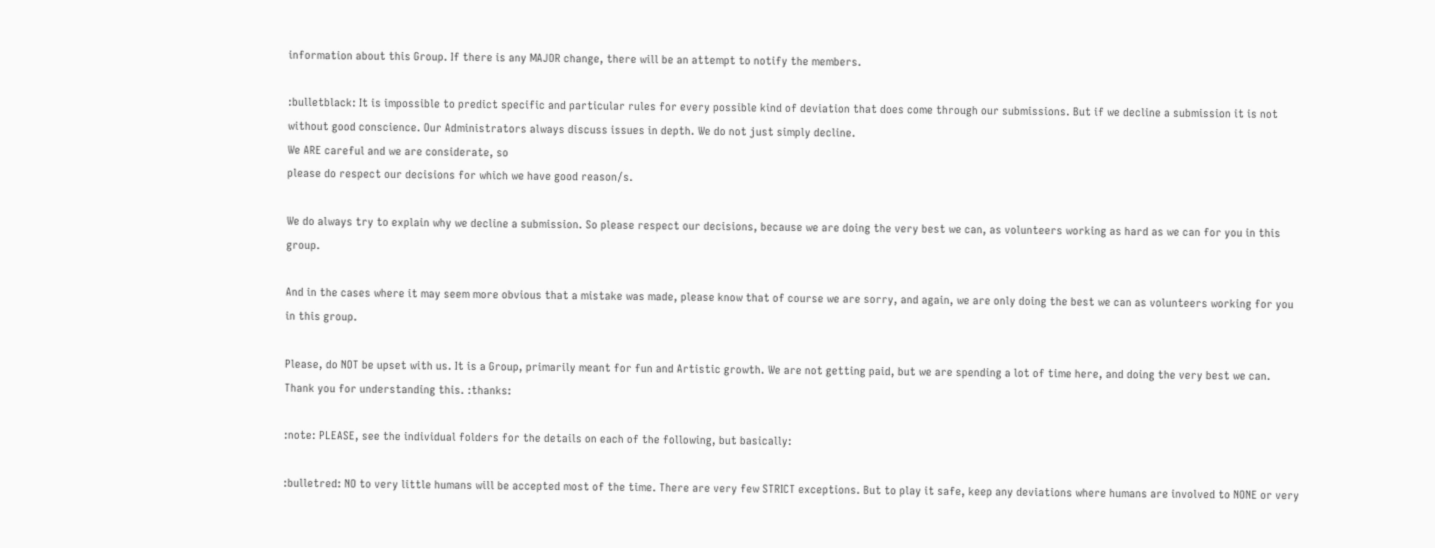information about this Group. If there is any MAJOR change, there will be an attempt to notify the members.

:bulletblack: It is impossible to predict specific and particular rules for every possible kind of deviation that does come through our submissions. But if we decline a submission it is not without good conscience. Our Administrators always discuss issues in depth. We do not just simply decline.
We ARE careful and we are considerate, so
please do respect our decisions for which we have good reason/s.

We do always try to explain why we decline a submission. So please respect our decisions, because we are doing the very best we can, as volunteers working as hard as we can for you in this group.

And in the cases where it may seem more obvious that a mistake was made, please know that of course we are sorry, and again, we are only doing the best we can as volunteers working for you in this group.

Please, do NOT be upset with us. It is a Group, primarily meant for fun and Artistic growth. We are not getting paid, but we are spending a lot of time here, and doing the very best we can. Thank you for understanding this. :thanks:

:note: PLEASE, see the individual folders for the details on each of the following, but basically:

:bulletred: NO to very little humans will be accepted most of the time. There are very few STRICT exceptions. But to play it safe, keep any deviations where humans are involved to NONE or very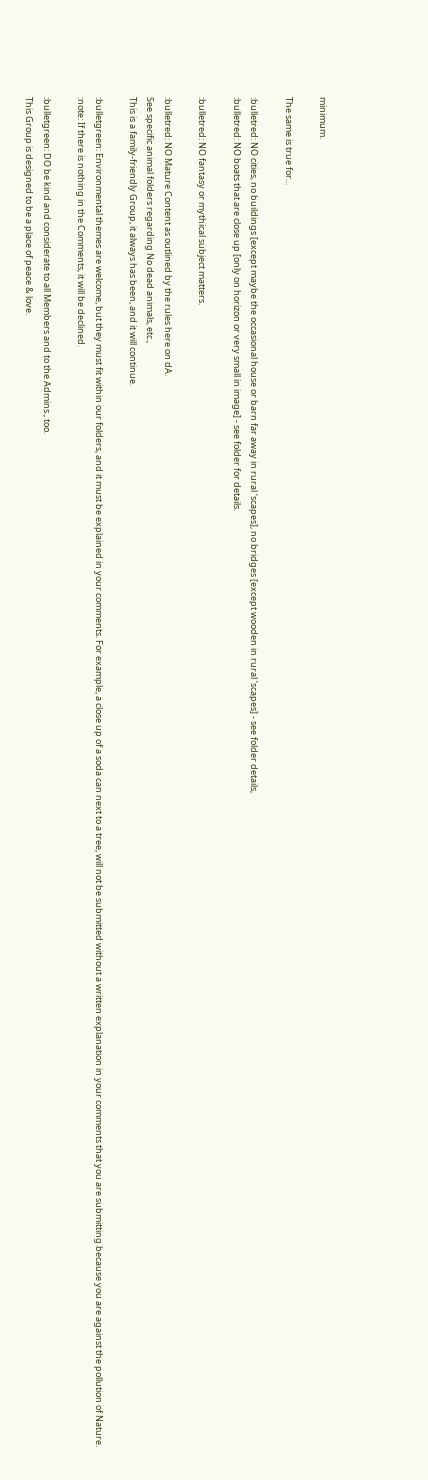minimum.

The same is true for...

:bulletred: NO cities, no buildings [except maybe the occasional house or barn far away in rural ‘scapes], no bridges [except wooden in rural ‘scapes] - see folder details,
:bulletred: NO boats that are close up [only on horizon or very small in image] - see folder for details.

:bulletred: NO fantasy or mythical subject matters.

:bulletred: NO Mature Content as outlined by the rules here on dA.
See specific animal folders regarding No dead animals, etc.,
This is a family-friendly Group, it always has been, and it will continue.

:bulletgreen: Environmental themes are welcome, but they must fit within our folders, and it must be explained in your comments. For example, a close up of a soda can next to a tree, will not be submitted without a written explanation in your comments that you are submitting because you are against the pollution of Nature.
:note: If there is nothing in the Comments, it will be declined.

:bulletgreen: DO be kind and considerate to all Members and to the Admins., too.
This Group is designed to be a place of peace & love.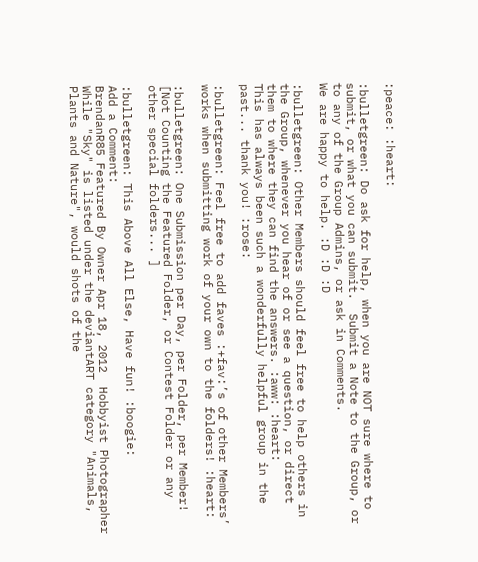:peace: :heart:

:bulletgreen: Do ask for help, when you are NOT sure where to submit, or what you can submit.  Submit a Note to the Group, or to any of the Group Admins, or ask in Comments.
We are happy to help. :D :D :D

:bulletgreen: Other Members should feel free to help others in the Group, whenever you hear of or see a question, or direct them to where they can find the answers. :aww: :heart:
This has always been such a wonderfully helpful group in the past... thank you! :rose:

:bulletgreen: Feel free to add faves :+fav:’s of other Members’ works when submitting work of your own to the folders! :heart:

:bulletgreen: One Submission per Day, per Folder, per Member!
[Not Counting the Featured Folder, or Contest Folder or any other special folders... ]

:bulletgreen: This Above All Else, Have fun! :boogie:
Add a Comment:
BrendanR85 Featured By Owner Apr 18, 2012  Hobbyist Photographer
While "Sky" is listed under the deviantART category "Animals, Plants and Nature", would shots of the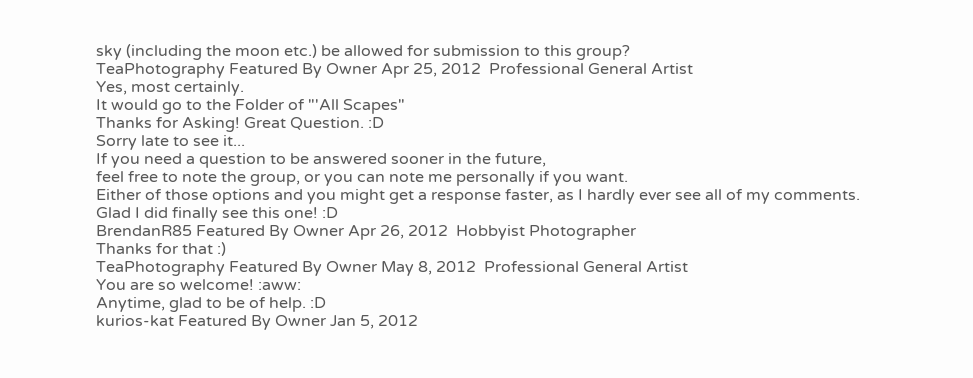sky (including the moon etc.) be allowed for submission to this group?
TeaPhotography Featured By Owner Apr 25, 2012  Professional General Artist
Yes, most certainly.
It would go to the Folder of "'All Scapes"
Thanks for Asking! Great Question. :D
Sorry late to see it...
If you need a question to be answered sooner in the future,
feel free to note the group, or you can note me personally if you want.
Either of those options and you might get a response faster, as I hardly ever see all of my comments.
Glad I did finally see this one! :D
BrendanR85 Featured By Owner Apr 26, 2012  Hobbyist Photographer
Thanks for that :)
TeaPhotography Featured By Owner May 8, 2012  Professional General Artist
You are so welcome! :aww:
Anytime, glad to be of help. :D
kurios-kat Featured By Owner Jan 5, 2012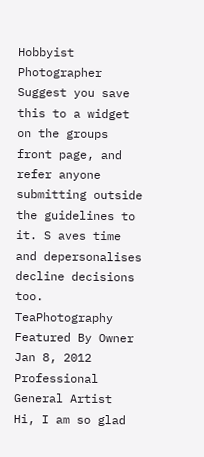Hobbyist Photographer
Suggest you save this to a widget on the groups front page, and refer anyone submitting outside the guidelines to it. S aves time and depersonalises decline decisions too.
TeaPhotography Featured By Owner Jan 8, 2012  Professional General Artist
Hi, I am so glad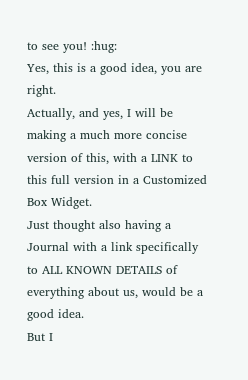to see you! :hug:
Yes, this is a good idea, you are right.
Actually, and yes, I will be making a much more concise version of this, with a LINK to this full version in a Customized Box Widget.
Just thought also having a Journal with a link specifically to ALL KNOWN DETAILS of everything about us, would be a good idea.
But I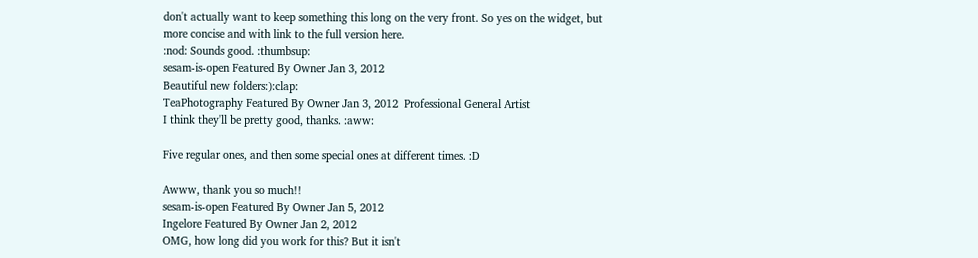don't actually want to keep something this long on the very front. So yes on the widget, but more concise and with link to the full version here.
:nod: Sounds good. :thumbsup:
sesam-is-open Featured By Owner Jan 3, 2012
Beautiful new folders:):clap:
TeaPhotography Featured By Owner Jan 3, 2012  Professional General Artist
I think they'll be pretty good, thanks. :aww:

Five regular ones, and then some special ones at different times. :D

Awww, thank you so much!!
sesam-is-open Featured By Owner Jan 5, 2012
Ingelore Featured By Owner Jan 2, 2012
OMG, how long did you work for this? But it isn't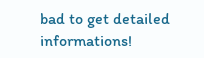bad to get detailed informations!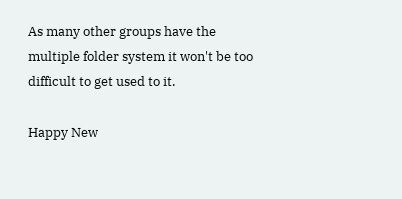As many other groups have the multiple folder system it won't be too difficult to get used to it.

Happy New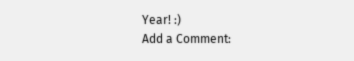Year! :)
Add a Comment: